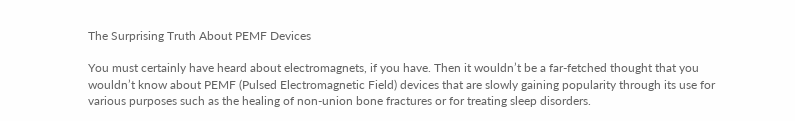The Surprising Truth About PEMF Devices

You must certainly have heard about electromagnets, if you have. Then it wouldn’t be a far-fetched thought that you wouldn’t know about PEMF (Pulsed Electromagnetic Field) devices that are slowly gaining popularity through its use for various purposes such as the healing of non-union bone fractures or for treating sleep disorders.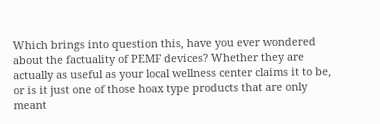Which brings into question this, have you ever wondered about the factuality of PEMF devices? Whether they are actually as useful as your local wellness center claims it to be, or is it just one of those hoax type products that are only meant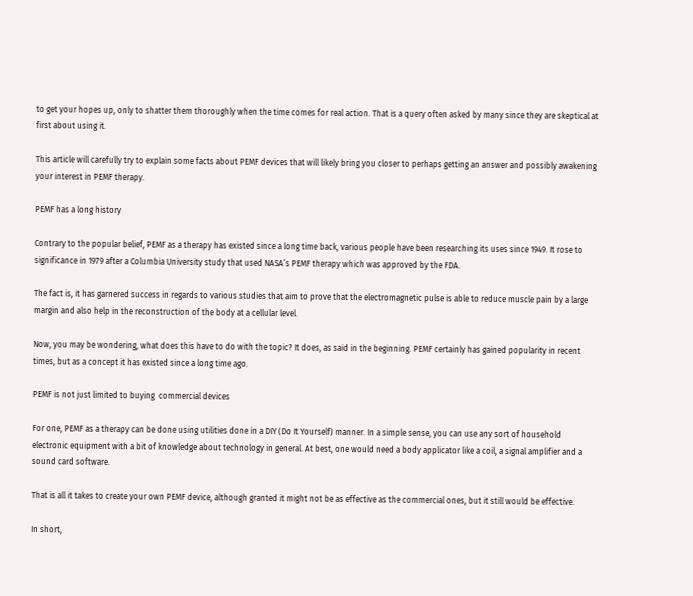to get your hopes up, only to shatter them thoroughly when the time comes for real action. That is a query often asked by many since they are skeptical at first about using it.

This article will carefully try to explain some facts about PEMF devices that will likely bring you closer to perhaps getting an answer and possibly awakening your interest in PEMF therapy.

PEMF has a long history

Contrary to the popular belief, PEMF as a therapy has existed since a long time back, various people have been researching its uses since 1949. It rose to significance in 1979 after a Columbia University study that used NASA’s PEMF therapy which was approved by the FDA.

The fact is, it has garnered success in regards to various studies that aim to prove that the electromagnetic pulse is able to reduce muscle pain by a large margin and also help in the reconstruction of the body at a cellular level.

Now, you may be wondering, what does this have to do with the topic? It does, as said in the beginning. PEMF certainly has gained popularity in recent times, but as a concept it has existed since a long time ago.

PEMF is not just limited to buying  commercial devices

For one, PEMF as a therapy can be done using utilities done in a DIY (Do It Yourself) manner. In a simple sense, you can use any sort of household electronic equipment with a bit of knowledge about technology in general. At best, one would need a body applicator like a coil, a signal amplifier and a sound card software.

That is all it takes to create your own PEMF device, although granted it might not be as effective as the commercial ones, but it still would be effective.

In short,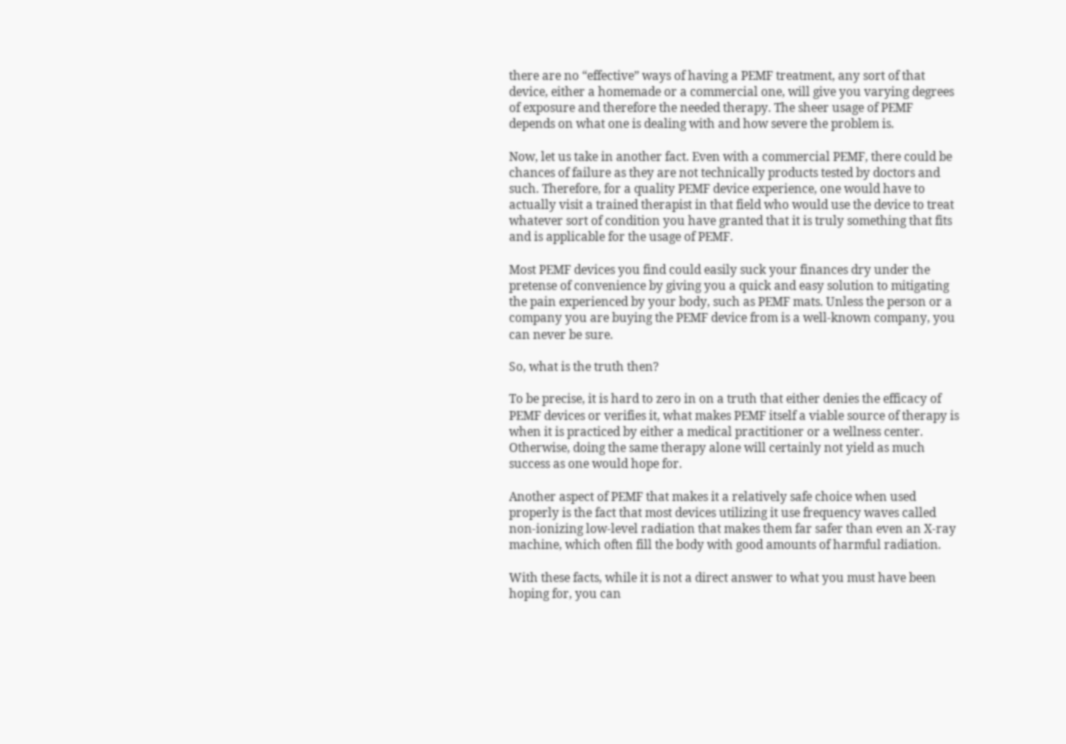there are no “effective” ways of having a PEMF treatment, any sort of that device, either a homemade or a commercial one, will give you varying degrees of exposure and therefore the needed therapy. The sheer usage of PEMF depends on what one is dealing with and how severe the problem is.

Now, let us take in another fact. Even with a commercial PEMF, there could be chances of failure as they are not technically products tested by doctors and such. Therefore, for a quality PEMF device experience, one would have to actually visit a trained therapist in that field who would use the device to treat whatever sort of condition you have granted that it is truly something that fits and is applicable for the usage of PEMF.

Most PEMF devices you find could easily suck your finances dry under the pretense of convenience by giving you a quick and easy solution to mitigating the pain experienced by your body, such as PEMF mats. Unless the person or a company you are buying the PEMF device from is a well-known company, you can never be sure.

So, what is the truth then?

To be precise, it is hard to zero in on a truth that either denies the efficacy of PEMF devices or verifies it, what makes PEMF itself a viable source of therapy is when it is practiced by either a medical practitioner or a wellness center. Otherwise, doing the same therapy alone will certainly not yield as much success as one would hope for.

Another aspect of PEMF that makes it a relatively safe choice when used properly is the fact that most devices utilizing it use frequency waves called non-ionizing low-level radiation that makes them far safer than even an X-ray machine, which often fill the body with good amounts of harmful radiation.

With these facts, while it is not a direct answer to what you must have been hoping for, you can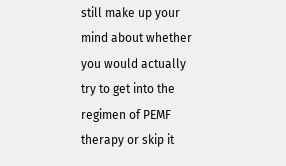still make up your mind about whether you would actually try to get into the regimen of PEMF therapy or skip it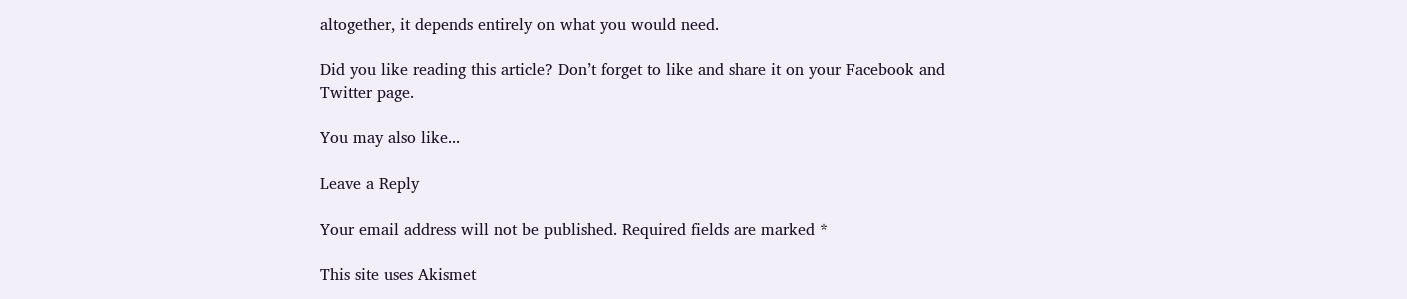altogether, it depends entirely on what you would need.

Did you like reading this article? Don’t forget to like and share it on your Facebook and Twitter page.

You may also like...

Leave a Reply

Your email address will not be published. Required fields are marked *

This site uses Akismet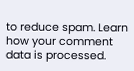to reduce spam. Learn how your comment data is processed.